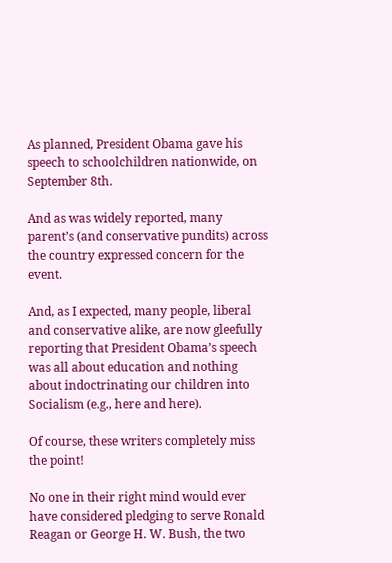As planned, President Obama gave his speech to schoolchildren nationwide, on September 8th.

And as was widely reported, many parent’s (and conservative pundits) across the country expressed concern for the event.

And, as I expected, many people, liberal and conservative alike, are now gleefully reporting that President Obama’s speech was all about education and nothing about indoctrinating our children into Socialism (e.g., here and here).

Of course, these writers completely miss the point!

No one in their right mind would ever have considered pledging to serve Ronald Reagan or George H. W. Bush, the two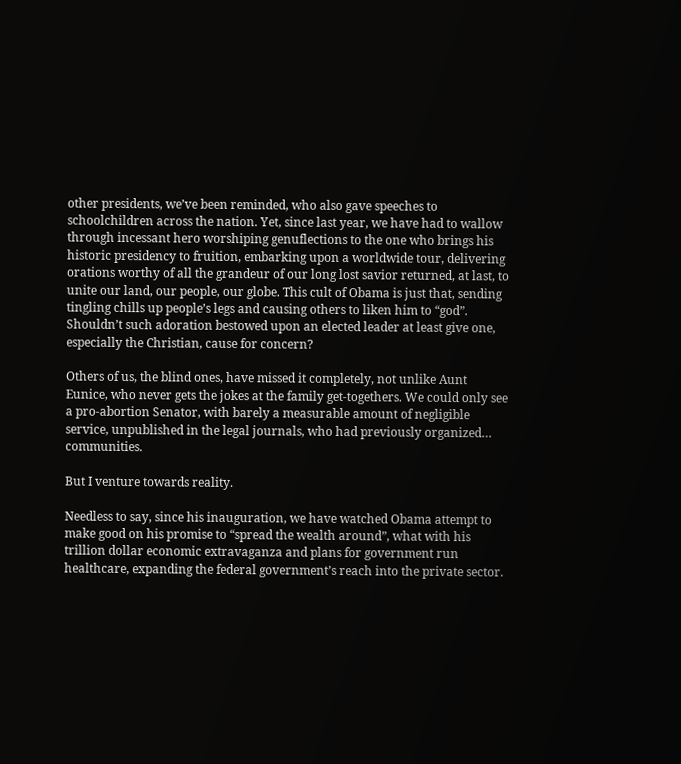other presidents, we’ve been reminded, who also gave speeches to schoolchildren across the nation. Yet, since last year, we have had to wallow through incessant hero worshiping genuflections to the one who brings his historic presidency to fruition, embarking upon a worldwide tour, delivering orations worthy of all the grandeur of our long lost savior returned, at last, to unite our land, our people, our globe. This cult of Obama is just that, sending tingling chills up people’s legs and causing others to liken him to “god”. Shouldn’t such adoration bestowed upon an elected leader at least give one, especially the Christian, cause for concern?

Others of us, the blind ones, have missed it completely, not unlike Aunt Eunice, who never gets the jokes at the family get-togethers. We could only see a pro-abortion Senator, with barely a measurable amount of negligible service, unpublished in the legal journals, who had previously organized… communities.

But I venture towards reality.

Needless to say, since his inauguration, we have watched Obama attempt to make good on his promise to “spread the wealth around”, what with his trillion dollar economic extravaganza and plans for government run healthcare, expanding the federal government’s reach into the private sector.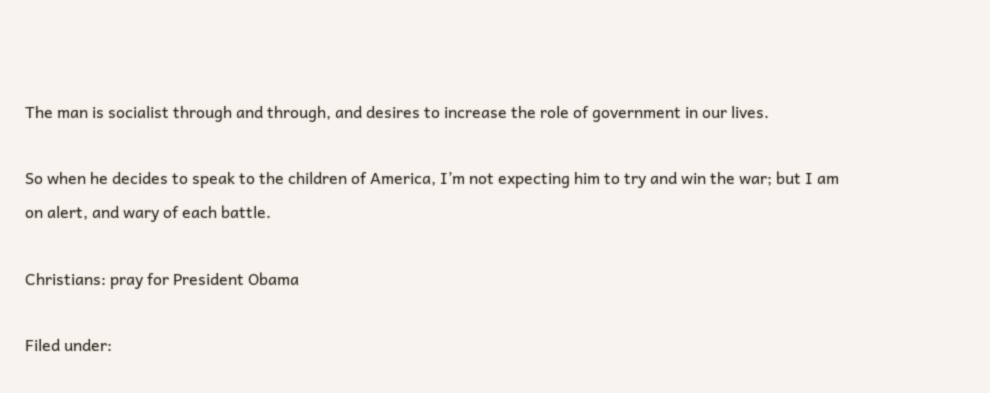The man is socialist through and through, and desires to increase the role of government in our lives.

So when he decides to speak to the children of America, I’m not expecting him to try and win the war; but I am on alert, and wary of each battle.

Christians: pray for President Obama

Filed under: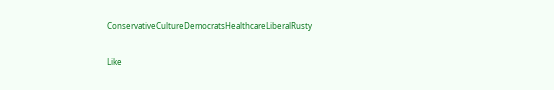ConservativeCultureDemocratsHealthcareLiberalRusty

Like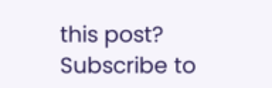this post? Subscribe to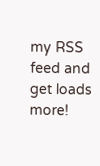my RSS feed and get loads more!